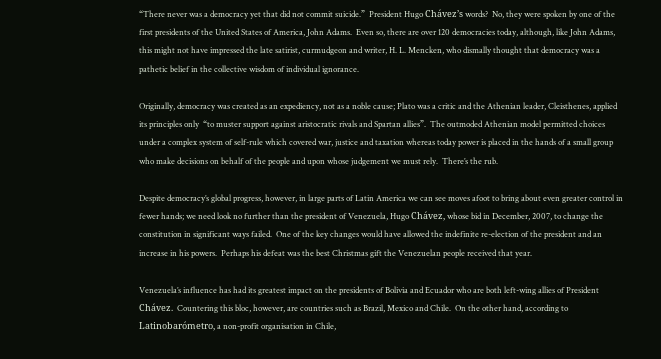“There never was a democracy yet that did not commit suicide.”  President Hugo Chávez’s words?  No, they were spoken by one of the first presidents of the United States of America, John Adams.  Even so, there are over 120 democracies today, although, like John Adams, this might not have impressed the late satirist, curmudgeon and writer, H. L. Mencken, who dismally thought that democracy was a pathetic belief in the collective wisdom of individual ignorance.

Originally, democracy was created as an expediency, not as a noble cause; Plato was a critic and the Athenian leader, Cleisthenes, applied its principles only  “to muster support against aristocratic rivals and Spartan allies”.  The outmoded Athenian model permitted choices under a complex system of self-rule which covered war, justice and taxation whereas today power is placed in the hands of a small group who make decisions on behalf of the people and upon whose judgement we must rely.  There’s the rub.

Despite democracy’s global progress, however, in large parts of Latin America we can see moves afoot to bring about even greater control in fewer hands; we need look no further than the president of Venezuela, Hugo Chávez, whose bid in December, 2007, to change the constitution in significant ways failed.  One of the key changes would have allowed the indefinite re-election of the president and an increase in his powers.  Perhaps his defeat was the best Christmas gift the Venezuelan people received that year.

Venezuela’s influence has had its greatest impact on the presidents of Bolivia and Ecuador who are both left-wing allies of President Chávez.  Countering this bloc, however, are countries such as Brazil, Mexico and Chile.  On the other hand, according to Latinobarómetro, a non-profit organisation in Chile,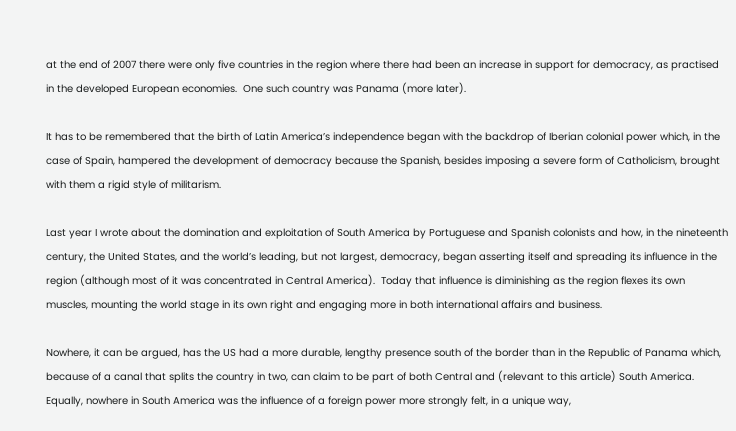at the end of 2007 there were only five countries in the region where there had been an increase in support for democracy, as practised in the developed European economies.  One such country was Panama (more later).

It has to be remembered that the birth of Latin America’s independence began with the backdrop of Iberian colonial power which, in the case of Spain, hampered the development of democracy because the Spanish, besides imposing a severe form of Catholicism, brought with them a rigid style of militarism.

Last year I wrote about the domination and exploitation of South America by Portuguese and Spanish colonists and how, in the nineteenth century, the United States, and the world’s leading, but not largest, democracy, began asserting itself and spreading its influence in the region (although most of it was concentrated in Central America).  Today that influence is diminishing as the region flexes its own muscles, mounting the world stage in its own right and engaging more in both international affairs and business.

Nowhere, it can be argued, has the US had a more durable, lengthy presence south of the border than in the Republic of Panama which, because of a canal that splits the country in two, can claim to be part of both Central and (relevant to this article) South America.  Equally, nowhere in South America was the influence of a foreign power more strongly felt, in a unique way,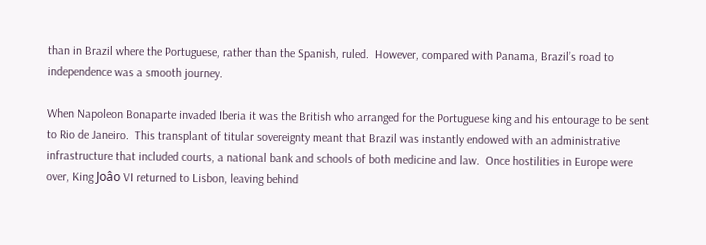than in Brazil where the Portuguese, rather than the Spanish, ruled.  However, compared with Panama, Brazil’s road to independence was a smooth journey.

When Napoleon Bonaparte invaded Iberia it was the British who arranged for the Portuguese king and his entourage to be sent to Rio de Janeiro.  This transplant of titular sovereignty meant that Brazil was instantly endowed with an administrative infrastructure that included courts, a national bank and schools of both medicine and law.  Once hostilities in Europe were over, King Joâo VI returned to Lisbon, leaving behind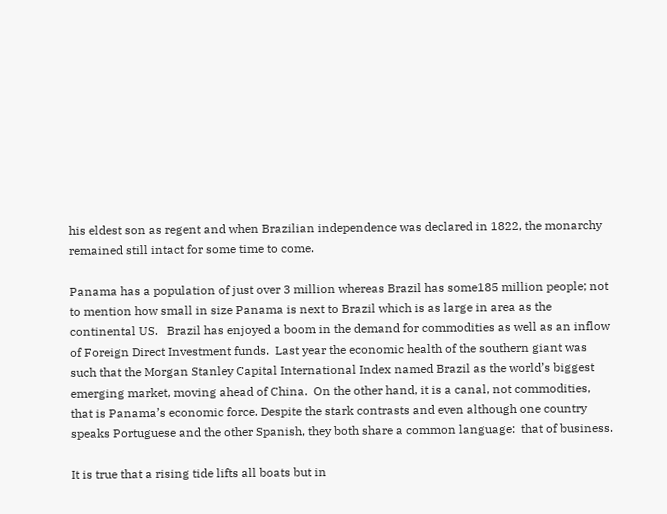his eldest son as regent and when Brazilian independence was declared in 1822, the monarchy remained still intact for some time to come.

Panama has a population of just over 3 million whereas Brazil has some185 million people; not to mention how small in size Panama is next to Brazil which is as large in area as the continental US.   Brazil has enjoyed a boom in the demand for commodities as well as an inflow of Foreign Direct Investment funds.  Last year the economic health of the southern giant was such that the Morgan Stanley Capital International Index named Brazil as the world’s biggest emerging market, moving ahead of China.  On the other hand, it is a canal, not commodities, that is Panama’s economic force. Despite the stark contrasts and even although one country speaks Portuguese and the other Spanish, they both share a common language:  that of business.

It is true that a rising tide lifts all boats but in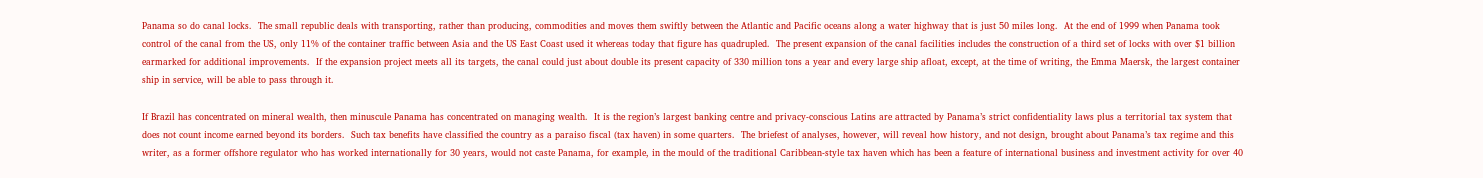Panama so do canal locks.  The small republic deals with transporting, rather than producing, commodities and moves them swiftly between the Atlantic and Pacific oceans along a water highway that is just 50 miles long.  At the end of 1999 when Panama took control of the canal from the US, only 11% of the container traffic between Asia and the US East Coast used it whereas today that figure has quadrupled.  The present expansion of the canal facilities includes the construction of a third set of locks with over $1 billion earmarked for additional improvements.  If the expansion project meets all its targets, the canal could just about double its present capacity of 330 million tons a year and every large ship afloat, except, at the time of writing, the Emma Maersk, the largest container ship in service, will be able to pass through it.

If Brazil has concentrated on mineral wealth, then minuscule Panama has concentrated on managing wealth.  It is the region’s largest banking centre and privacy-conscious Latins are attracted by Panama’s strict confidentiality laws plus a territorial tax system that does not count income earned beyond its borders.  Such tax benefits have classified the country as a paraiso fiscal (tax haven) in some quarters.  The briefest of analyses, however, will reveal how history, and not design, brought about Panama’s tax regime and this writer, as a former offshore regulator who has worked internationally for 30 years, would not caste Panama, for example, in the mould of the traditional Caribbean-style tax haven which has been a feature of international business and investment activity for over 40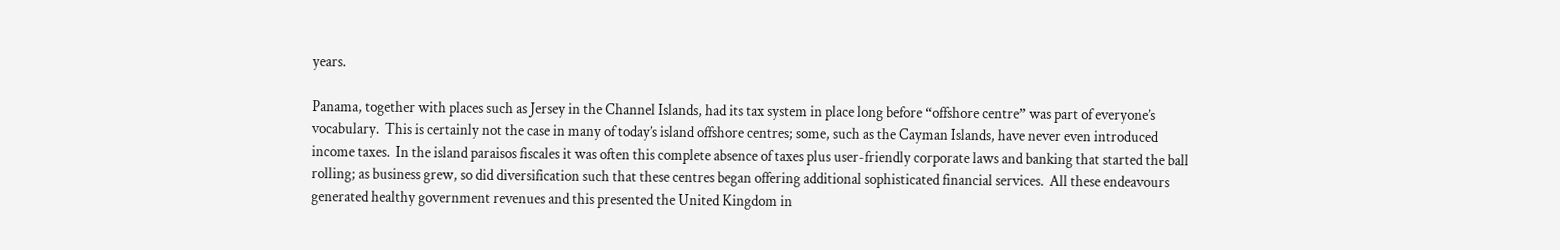years.

Panama, together with places such as Jersey in the Channel Islands, had its tax system in place long before “offshore centre” was part of everyone’s vocabulary.  This is certainly not the case in many of today’s island offshore centres; some, such as the Cayman Islands, have never even introduced income taxes.  In the island paraisos fiscales it was often this complete absence of taxes plus user-friendly corporate laws and banking that started the ball rolling; as business grew, so did diversification such that these centres began offering additional sophisticated financial services.  All these endeavours generated healthy government revenues and this presented the United Kingdom in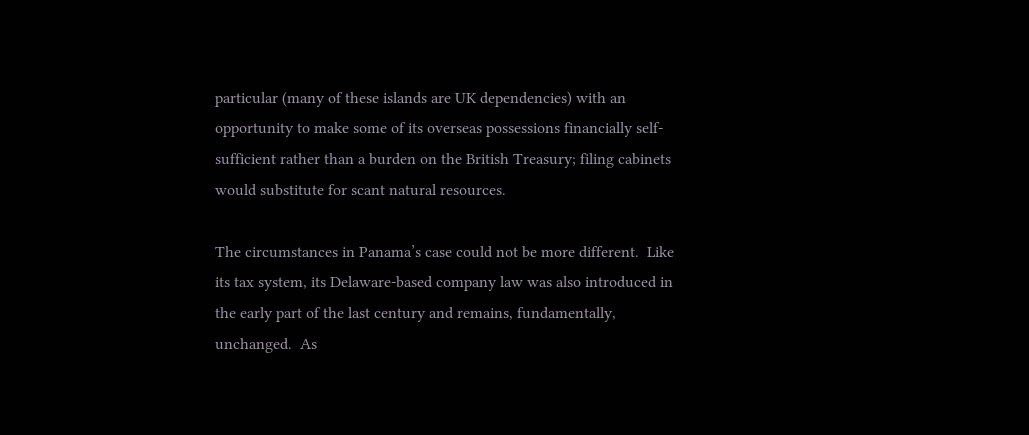particular (many of these islands are UK dependencies) with an opportunity to make some of its overseas possessions financially self-sufficient rather than a burden on the British Treasury; filing cabinets would substitute for scant natural resources.

The circumstances in Panama’s case could not be more different.  Like its tax system, its Delaware-based company law was also introduced in the early part of the last century and remains, fundamentally, unchanged.  As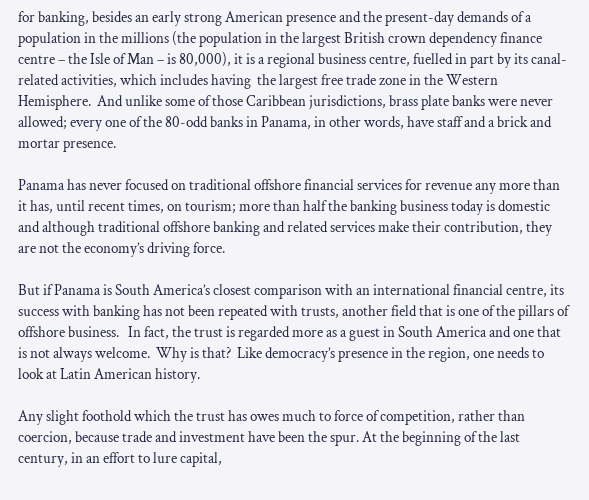for banking, besides an early strong American presence and the present-day demands of a population in the millions (the population in the largest British crown dependency finance centre – the Isle of Man – is 80,000), it is a regional business centre, fuelled in part by its canal-related activities, which includes having  the largest free trade zone in the Western Hemisphere.  And unlike some of those Caribbean jurisdictions, brass plate banks were never allowed; every one of the 80-odd banks in Panama, in other words, have staff and a brick and mortar presence.

Panama has never focused on traditional offshore financial services for revenue any more than it has, until recent times, on tourism; more than half the banking business today is domestic and although traditional offshore banking and related services make their contribution, they are not the economy’s driving force.

But if Panama is South America’s closest comparison with an international financial centre, its success with banking has not been repeated with trusts, another field that is one of the pillars of offshore business.   In fact, the trust is regarded more as a guest in South America and one that is not always welcome.  Why is that?  Like democracy’s presence in the region, one needs to look at Latin American history.

Any slight foothold which the trust has owes much to force of competition, rather than coercion, because trade and investment have been the spur. At the beginning of the last century, in an effort to lure capital,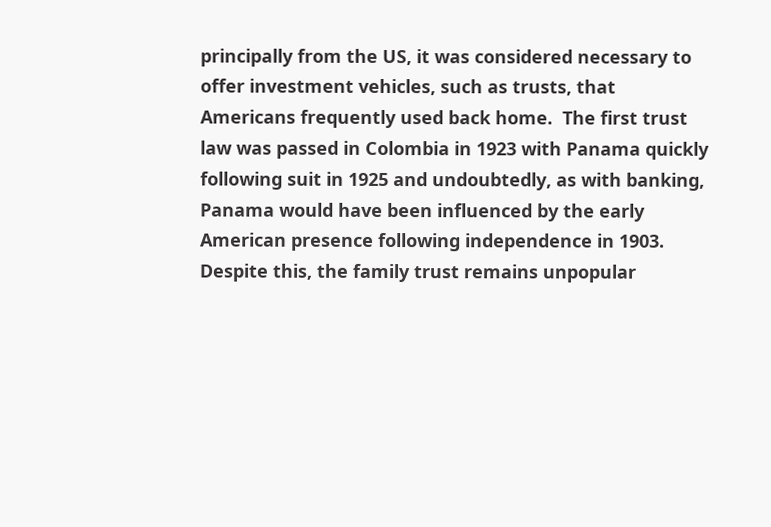principally from the US, it was considered necessary to offer investment vehicles, such as trusts, that Americans frequently used back home.  The first trust law was passed in Colombia in 1923 with Panama quickly following suit in 1925 and undoubtedly, as with banking, Panama would have been influenced by the early American presence following independence in 1903.  Despite this, the family trust remains unpopular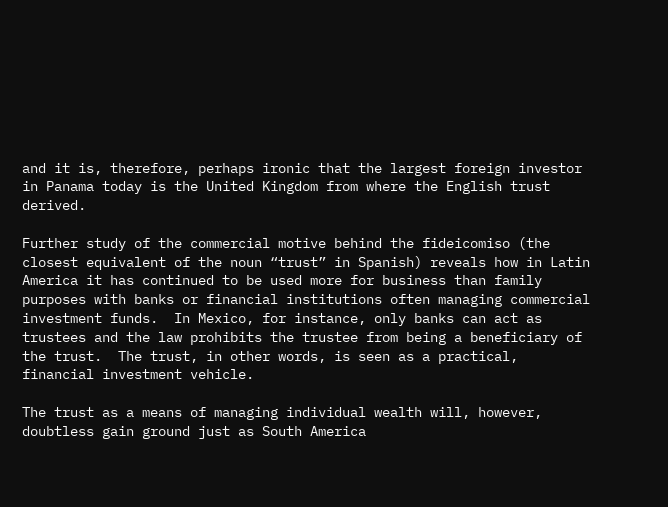and it is, therefore, perhaps ironic that the largest foreign investor in Panama today is the United Kingdom from where the English trust derived.

Further study of the commercial motive behind the fideicomiso (the closest equivalent of the noun “trust” in Spanish) reveals how in Latin America it has continued to be used more for business than family purposes with banks or financial institutions often managing commercial investment funds.  In Mexico, for instance, only banks can act as trustees and the law prohibits the trustee from being a beneficiary of the trust.  The trust, in other words, is seen as a practical, financial investment vehicle.

The trust as a means of managing individual wealth will, however, doubtless gain ground just as South America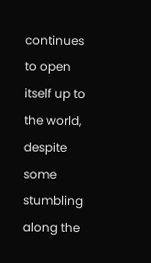continues to open itself up to the world, despite some stumbling along the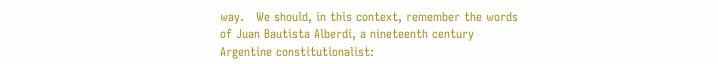way.   We should, in this context, remember the words of Juan Bautista Alberdi, a nineteenth century Argentine constitutionalist: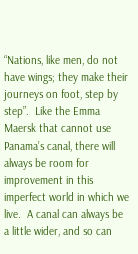“Nations, like men, do not have wings; they make their journeys on foot, step by step”.  Like the Emma Maersk that cannot use Panama’s canal, there will always be room for improvement in this imperfect world in which we live.  A canal can always be a little wider, and so can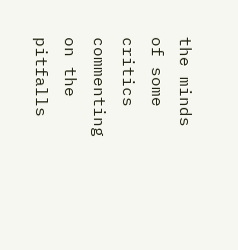the minds of some critics commenting on the pitfalls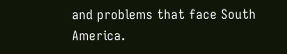and problems that face South America.